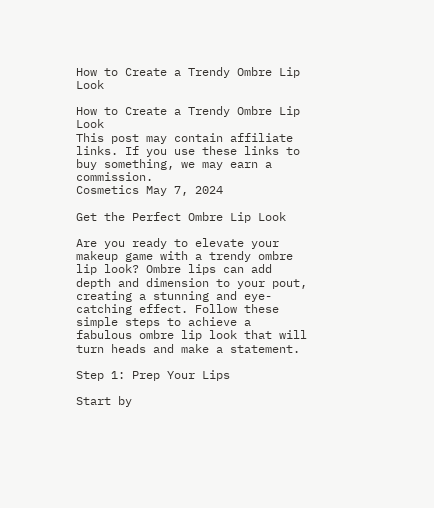How to Create a Trendy Ombre Lip Look

How to Create a Trendy Ombre Lip Look
This post may contain affiliate links. If you use these links to buy something, we may earn a commission.
Cosmetics May 7, 2024

Get the Perfect Ombre Lip Look

Are you ready to elevate your makeup game with a trendy ombre lip look? Ombre lips can add depth and dimension to your pout, creating a stunning and eye-catching effect. Follow these simple steps to achieve a fabulous ombre lip look that will turn heads and make a statement.

Step 1: Prep Your Lips

Start by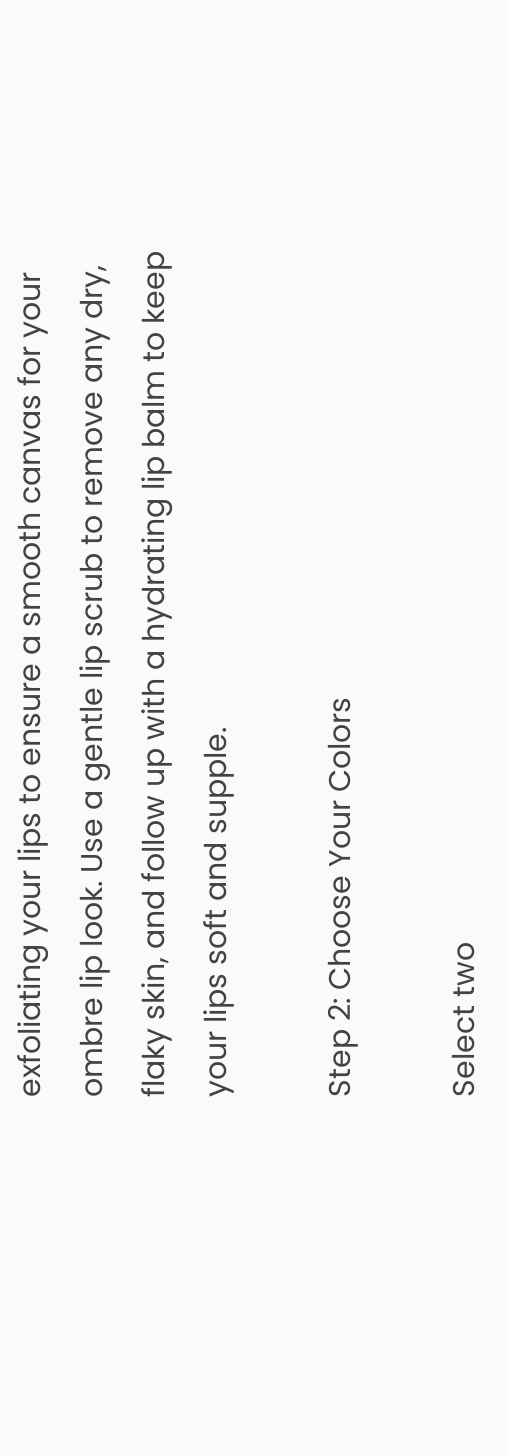exfoliating your lips to ensure a smooth canvas for your ombre lip look. Use a gentle lip scrub to remove any dry, flaky skin, and follow up with a hydrating lip balm to keep your lips soft and supple.

Step 2: Choose Your Colors

Select two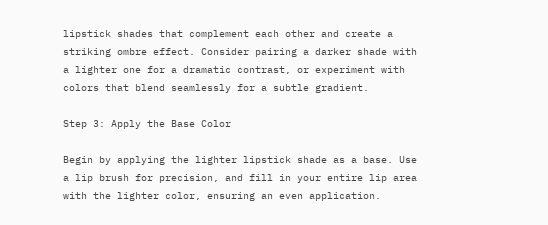lipstick shades that complement each other and create a striking ombre effect. Consider pairing a darker shade with a lighter one for a dramatic contrast, or experiment with colors that blend seamlessly for a subtle gradient.

Step 3: Apply the Base Color

Begin by applying the lighter lipstick shade as a base. Use a lip brush for precision, and fill in your entire lip area with the lighter color, ensuring an even application.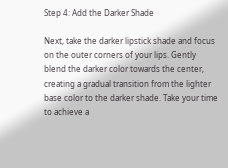Step 4: Add the Darker Shade

Next, take the darker lipstick shade and focus on the outer corners of your lips. Gently blend the darker color towards the center, creating a gradual transition from the lighter base color to the darker shade. Take your time to achieve a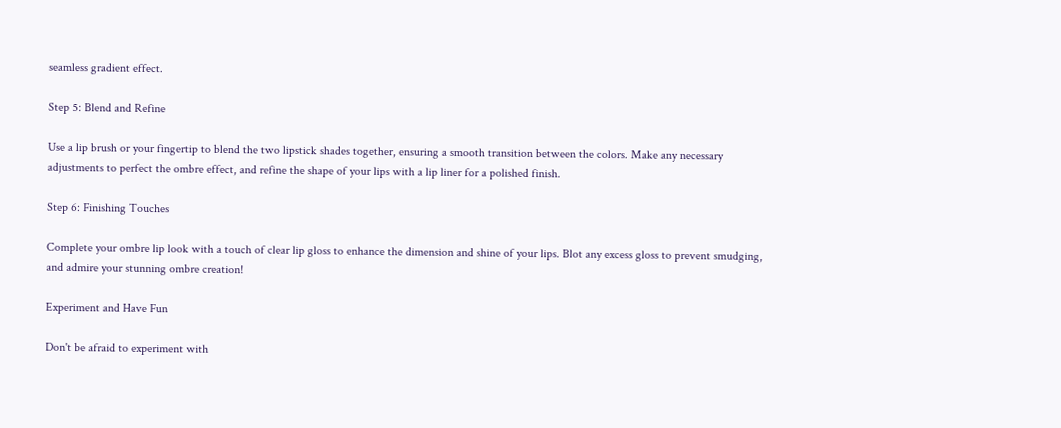seamless gradient effect.

Step 5: Blend and Refine

Use a lip brush or your fingertip to blend the two lipstick shades together, ensuring a smooth transition between the colors. Make any necessary adjustments to perfect the ombre effect, and refine the shape of your lips with a lip liner for a polished finish.

Step 6: Finishing Touches

Complete your ombre lip look with a touch of clear lip gloss to enhance the dimension and shine of your lips. Blot any excess gloss to prevent smudging, and admire your stunning ombre creation!

Experiment and Have Fun

Don't be afraid to experiment with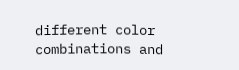different color combinations and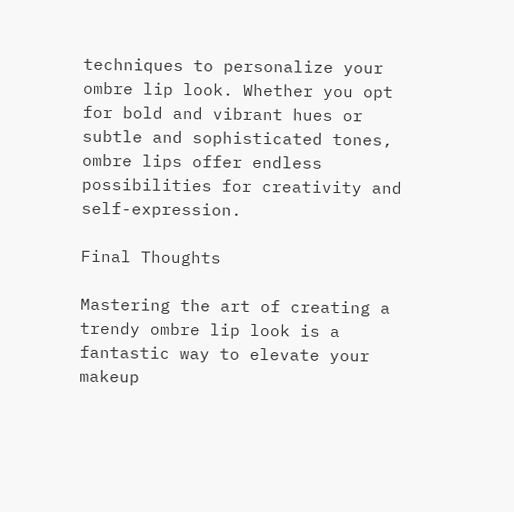techniques to personalize your ombre lip look. Whether you opt for bold and vibrant hues or subtle and sophisticated tones, ombre lips offer endless possibilities for creativity and self-expression.

Final Thoughts

Mastering the art of creating a trendy ombre lip look is a fantastic way to elevate your makeup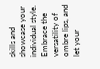skills and showcase your individual style. Embrace the versatility of ombre lips, and let your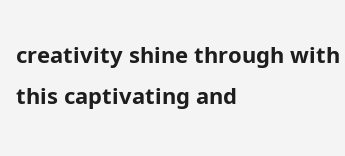creativity shine through with this captivating and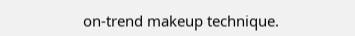on-trend makeup technique.